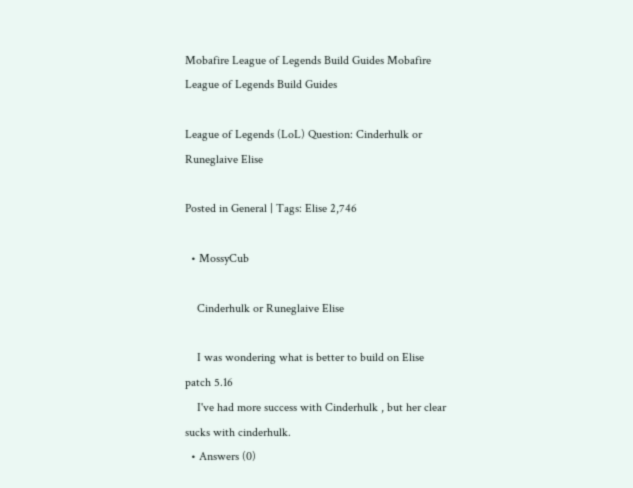Mobafire League of Legends Build Guides Mobafire League of Legends Build Guides

League of Legends (LoL) Question: Cinderhulk or Runeglaive Elise

Posted in General | Tags: Elise 2,746

  • MossyCub

    Cinderhulk or Runeglaive Elise

    I was wondering what is better to build on Elise patch 5.16
    I've had more success with Cinderhulk , but her clear sucks with cinderhulk.
  • Answers (0)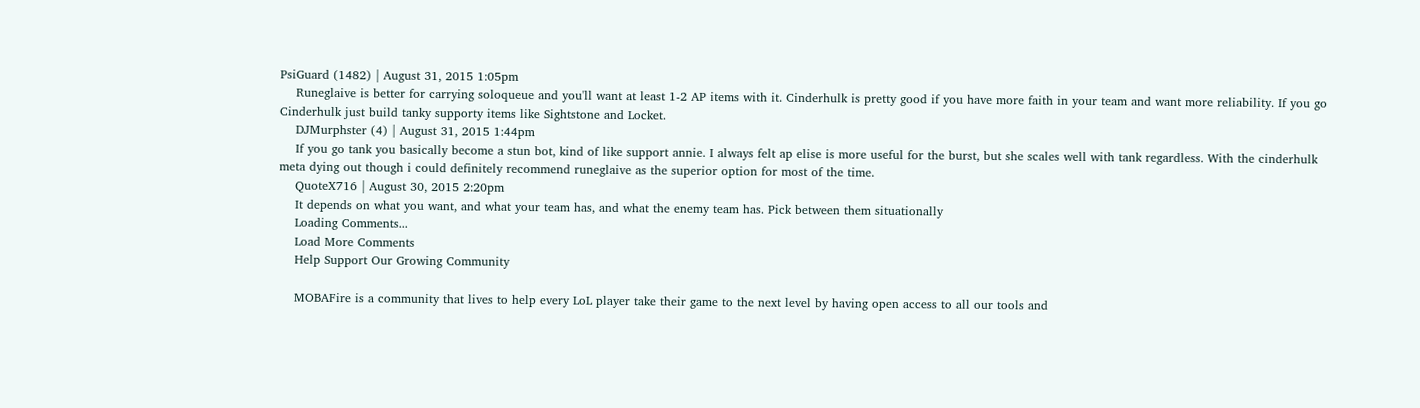PsiGuard (1482) | August 31, 2015 1:05pm
    Runeglaive is better for carrying soloqueue and you'll want at least 1-2 AP items with it. Cinderhulk is pretty good if you have more faith in your team and want more reliability. If you go Cinderhulk just build tanky supporty items like Sightstone and Locket.
    DJMurphster (4) | August 31, 2015 1:44pm
    If you go tank you basically become a stun bot, kind of like support annie. I always felt ap elise is more useful for the burst, but she scales well with tank regardless. With the cinderhulk meta dying out though i could definitely recommend runeglaive as the superior option for most of the time.
    QuoteX716 | August 30, 2015 2:20pm
    It depends on what you want, and what your team has, and what the enemy team has. Pick between them situationally
    Loading Comments...
    Load More Comments
    Help Support Our Growing Community

    MOBAFire is a community that lives to help every LoL player take their game to the next level by having open access to all our tools and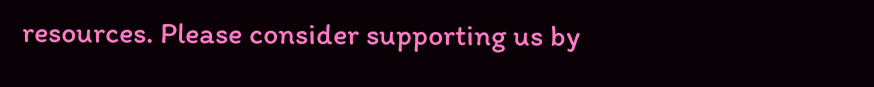resources. Please consider supporting us by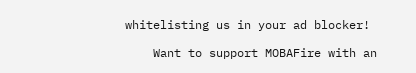whitelisting us in your ad blocker!

    Want to support MOBAFire with an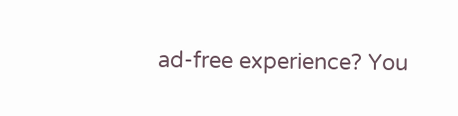ad-free experience? You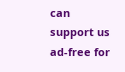can support us ad-free for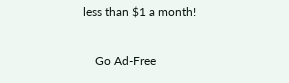less than $1 a month!

    Go Ad-Free